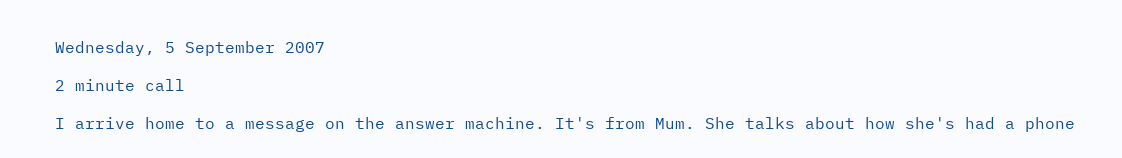Wednesday, 5 September 2007

2 minute call

I arrive home to a message on the answer machine. It's from Mum. She talks about how she's had a phone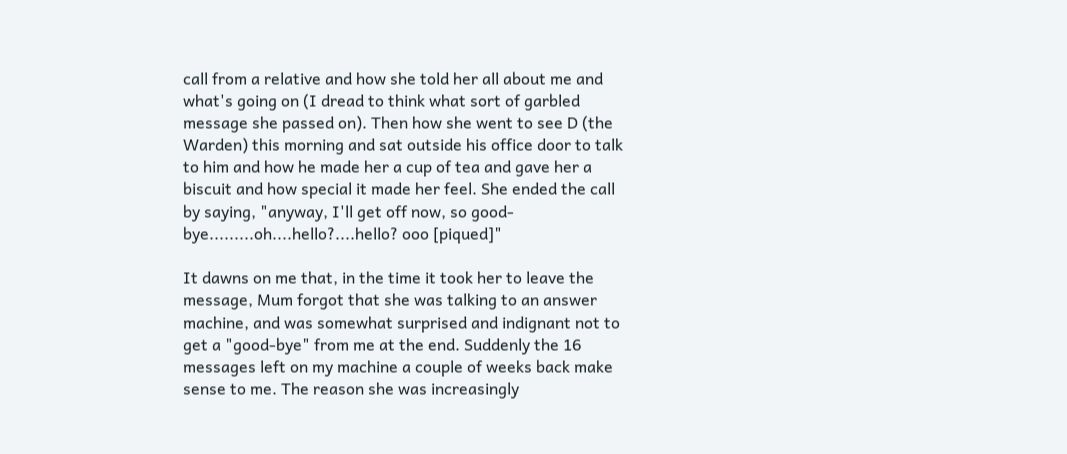call from a relative and how she told her all about me and what's going on (I dread to think what sort of garbled message she passed on). Then how she went to see D (the Warden) this morning and sat outside his office door to talk to him and how he made her a cup of tea and gave her a biscuit and how special it made her feel. She ended the call by saying, "anyway, I'll get off now, so good-bye.........oh....hello?....hello? ooo [piqued]"

It dawns on me that, in the time it took her to leave the message, Mum forgot that she was talking to an answer machine, and was somewhat surprised and indignant not to get a "good-bye" from me at the end. Suddenly the 16 messages left on my machine a couple of weeks back make sense to me. The reason she was increasingly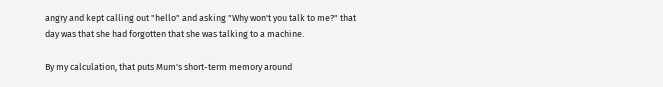angry and kept calling out "hello" and asking "Why won't you talk to me?" that day was that she had forgotten that she was talking to a machine.

By my calculation, that puts Mum's short-term memory around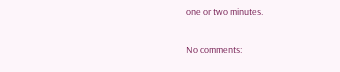one or two minutes.

No comments: